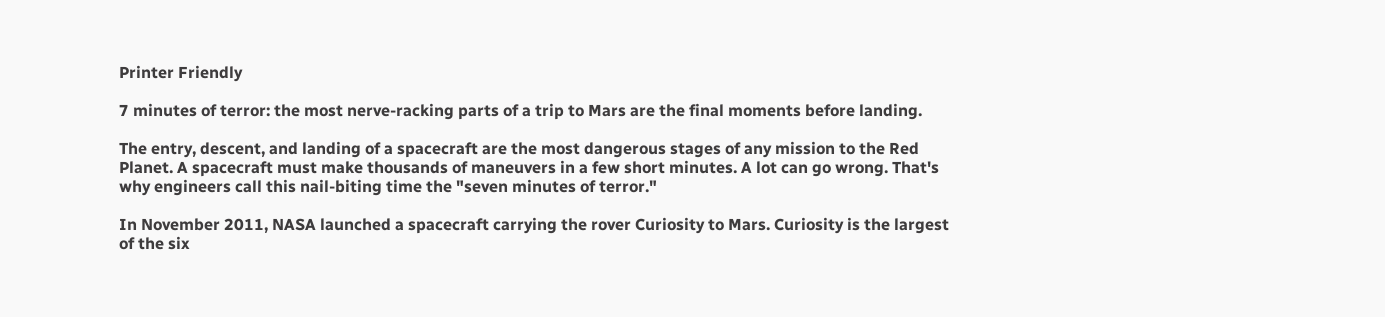Printer Friendly

7 minutes of terror: the most nerve-racking parts of a trip to Mars are the final moments before landing.

The entry, descent, and landing of a spacecraft are the most dangerous stages of any mission to the Red Planet. A spacecraft must make thousands of maneuvers in a few short minutes. A lot can go wrong. That's why engineers call this nail-biting time the "seven minutes of terror."

In November 2011, NASA launched a spacecraft carrying the rover Curiosity to Mars. Curiosity is the largest of the six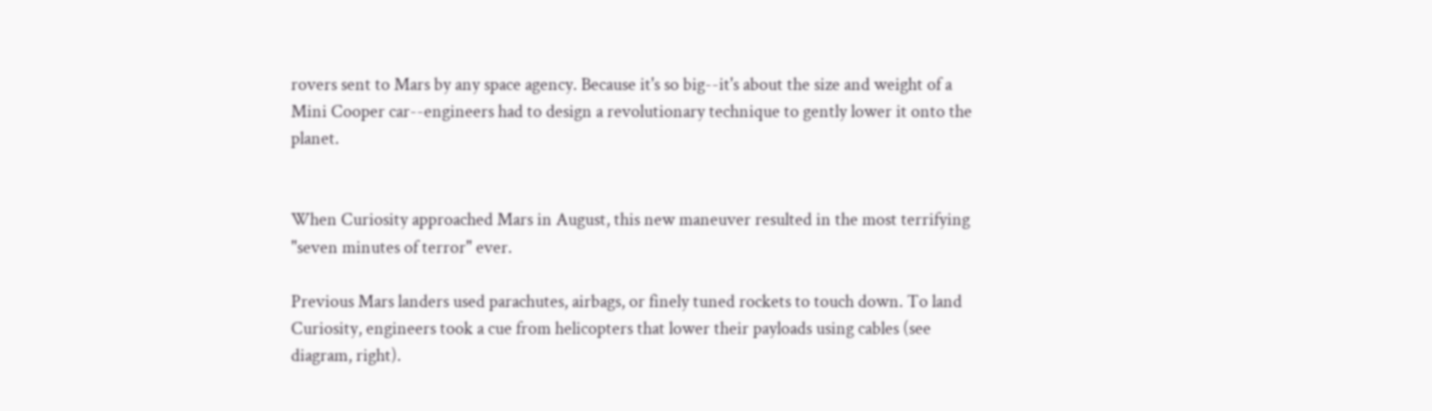rovers sent to Mars by any space agency. Because it's so big--it's about the size and weight of a Mini Cooper car--engineers had to design a revolutionary technique to gently lower it onto the planet.


When Curiosity approached Mars in August, this new maneuver resulted in the most terrifying "seven minutes of terror" ever.

Previous Mars landers used parachutes, airbags, or finely tuned rockets to touch down. To land Curiosity, engineers took a cue from helicopters that lower their payloads using cables (see diagram, right).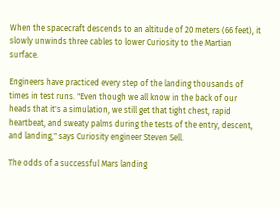When the spacecraft descends to an altitude of 20 meters (66 feet), it slowly unwinds three cables to lower Curiosity to the Martian surface.

Engineers have practiced every step of the landing thousands of times in test runs. "Even though we all know in the back of our heads that it's a simulation, we still get that tight chest, rapid heartbeat, and sweaty palms during the tests of the entry, descent, and landing," says Curiosity engineer Steven Sell.

The odds of a successful Mars landing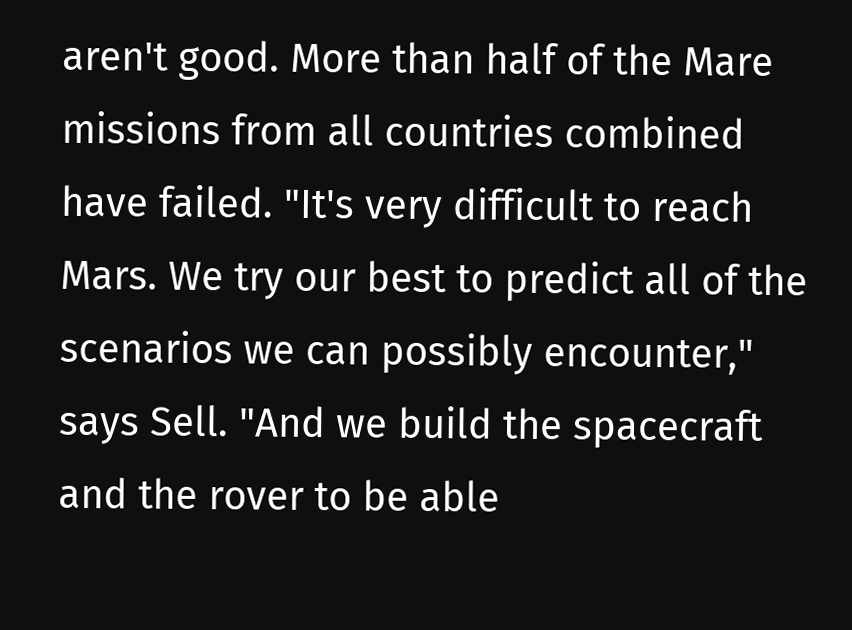aren't good. More than half of the Mare missions from all countries combined have failed. "It's very difficult to reach Mars. We try our best to predict all of the scenarios we can possibly encounter," says Sell. "And we build the spacecraft and the rover to be able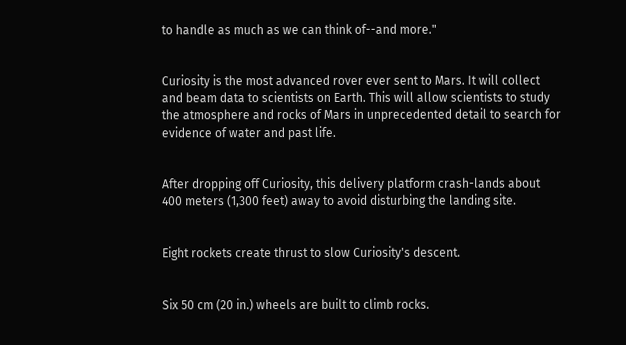to handle as much as we can think of--and more."


Curiosity is the most advanced rover ever sent to Mars. It will collect and beam data to scientists on Earth. This will allow scientists to study the atmosphere and rocks of Mars in unprecedented detail to search for evidence of water and past life.


After dropping off Curiosity, this delivery platform crash-lands about 400 meters (1,300 feet) away to avoid disturbing the landing site.


Eight rockets create thrust to slow Curiosity's descent.


Six 50 cm (20 in.) wheels are built to climb rocks.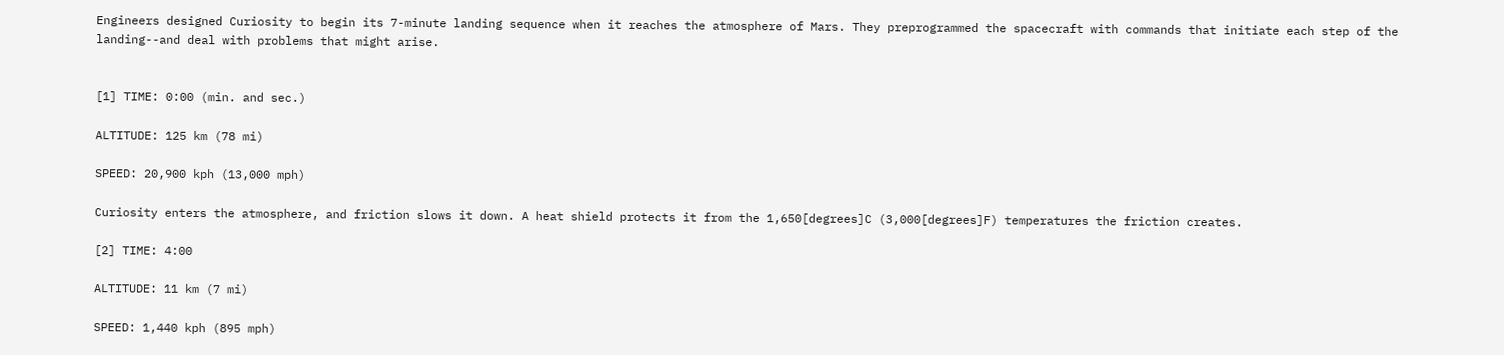Engineers designed Curiosity to begin its 7-minute landing sequence when it reaches the atmosphere of Mars. They preprogrammed the spacecraft with commands that initiate each step of the landing--and deal with problems that might arise.


[1] TIME: 0:00 (min. and sec.)

ALTITUDE: 125 km (78 mi)

SPEED: 20,900 kph (13,000 mph)

Curiosity enters the atmosphere, and friction slows it down. A heat shield protects it from the 1,650[degrees]C (3,000[degrees]F) temperatures the friction creates.

[2] TIME: 4:00

ALTITUDE: 11 km (7 mi)

SPEED: 1,440 kph (895 mph)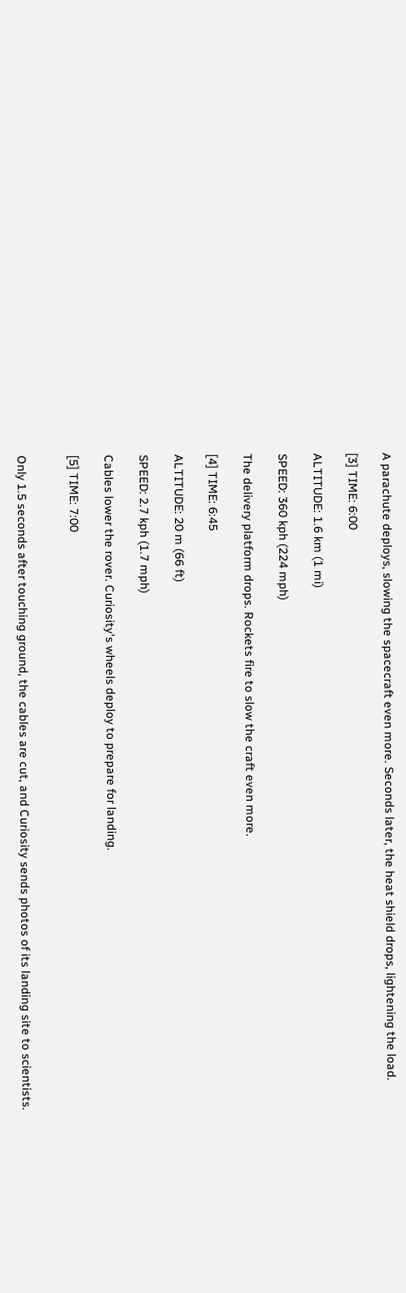A parachute deploys, slowing the spacecraft even more. Seconds later, the heat shield drops, lightening the load.

[3] TIME: 6:00

ALTITUDE: 1.6 km (1 mi)

SPEED: 360 kph (224 mph)

The delivery platform drops. Rockets fire to slow the craft even more.

[4] TIME: 6:45

ALTITUDE: 20 m (66 ft)

SPEED: 2.7 kph (1.7 mph)

Cables lower the rover. Curiosity's wheels deploy to prepare for landing.

[5] TIME: 7:00


Only 1.5 seconds after touching ground, the cables are cut, and Curiosity sends photos of its landing site to scientists.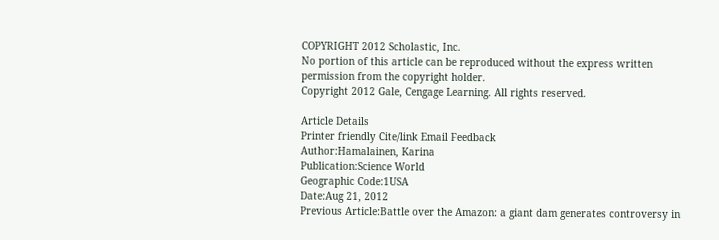COPYRIGHT 2012 Scholastic, Inc.
No portion of this article can be reproduced without the express written permission from the copyright holder.
Copyright 2012 Gale, Cengage Learning. All rights reserved.

Article Details
Printer friendly Cite/link Email Feedback
Author:Hamalainen, Karina
Publication:Science World
Geographic Code:1USA
Date:Aug 21, 2012
Previous Article:Battle over the Amazon: a giant dam generates controversy in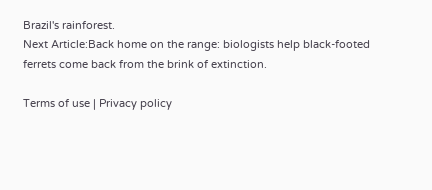Brazil's rainforest.
Next Article:Back home on the range: biologists help black-footed ferrets come back from the brink of extinction.

Terms of use | Privacy policy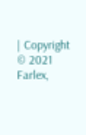| Copyright © 2021 Farlex,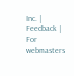Inc. | Feedback | For webmasters